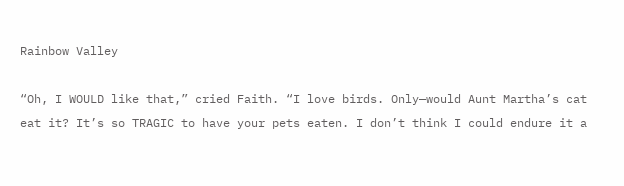Rainbow Valley

“Oh, I WOULD like that,” cried Faith. “I love birds. Only—would Aunt Martha’s cat eat it? It’s so TRAGIC to have your pets eaten. I don’t think I could endure it a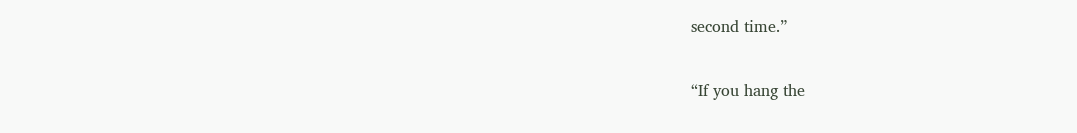second time.”

“If you hang the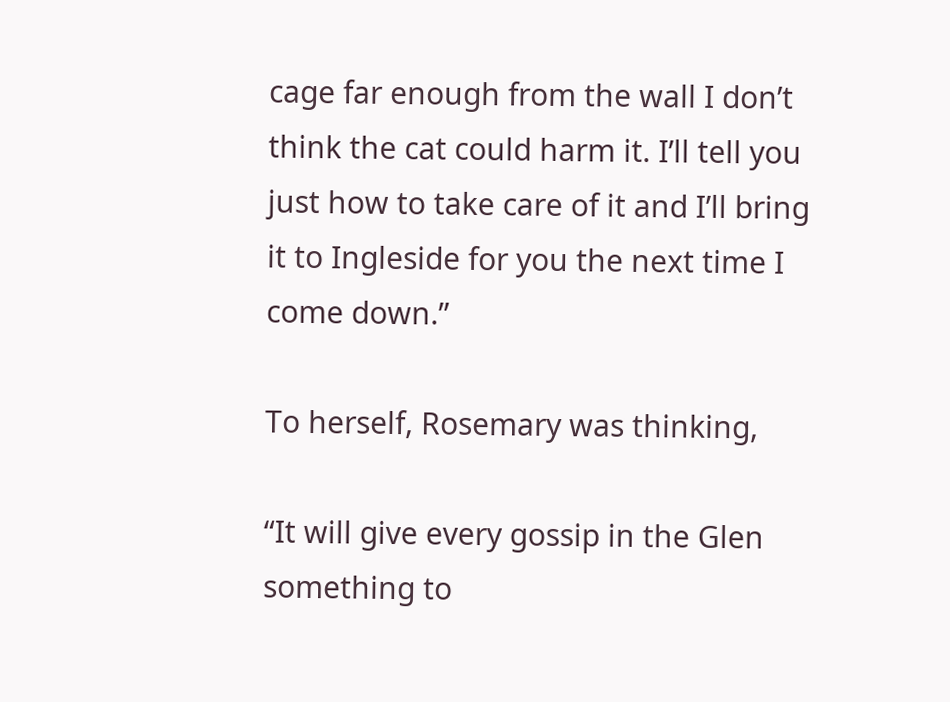cage far enough from the wall I don’t think the cat could harm it. I’ll tell you just how to take care of it and I’ll bring it to Ingleside for you the next time I come down.”

To herself, Rosemary was thinking,

“It will give every gossip in the Glen something to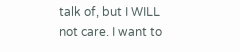talk of, but I WILL not care. I want to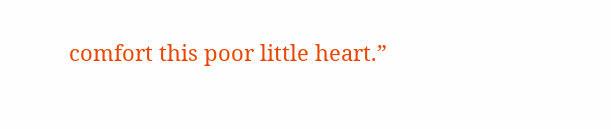comfort this poor little heart.”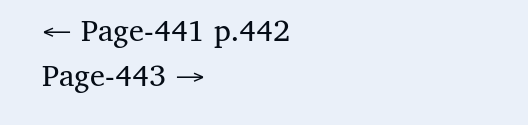← Page-441 p.442 Page-443 →